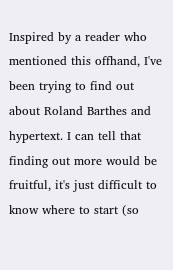Inspired by a reader who mentioned this offhand, I've been trying to find out about Roland Barthes and hypertext. I can tell that finding out more would be fruitful, it's just difficult to know where to start (so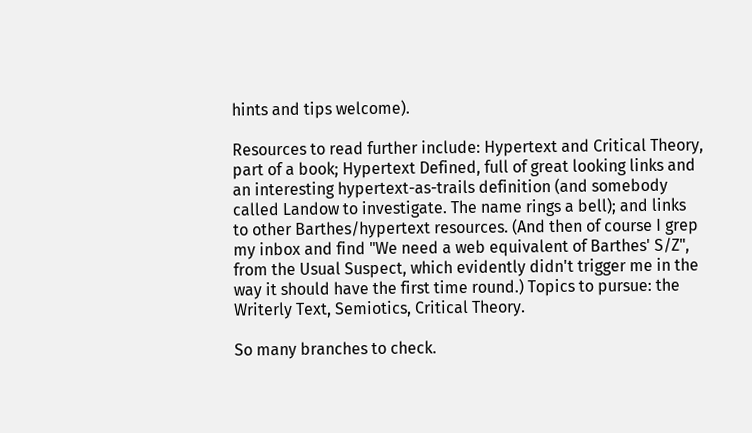hints and tips welcome).

Resources to read further include: Hypertext and Critical Theory, part of a book; Hypertext Defined, full of great looking links and an interesting hypertext-as-trails definition (and somebody called Landow to investigate. The name rings a bell); and links to other Barthes/hypertext resources. (And then of course I grep my inbox and find "We need a web equivalent of Barthes' S/Z", from the Usual Suspect, which evidently didn't trigger me in the way it should have the first time round.) Topics to pursue: the Writerly Text, Semiotics, Critical Theory.

So many branches to check.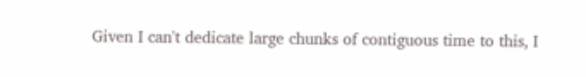Given I can't dedicate large chunks of contiguous time to this, I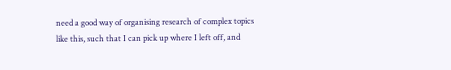need a good way of organising research of complex topics like this, such that I can pick up where I left off, and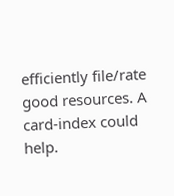efficiently file/rate good resources. A card-index could help.